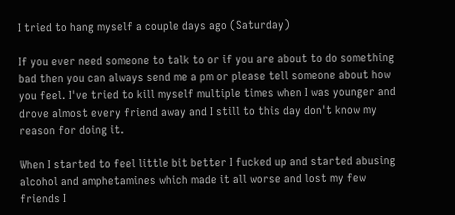I tried to hang myself a couple days ago (Saturday)

If you ever need someone to talk to or if you are about to do something bad then you can always send me a pm or please tell someone about how you feel. I've tried to kill myself multiple times when I was younger and drove almost every friend away and I still to this day don't know my reason for doing it.

When I started to feel little bit better I fucked up and started abusing alcohol and amphetamines which made it all worse and lost my few friends I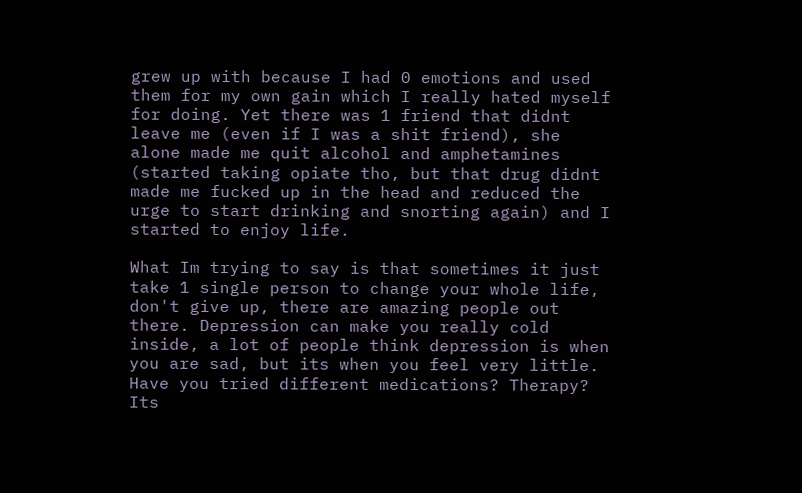grew up with because I had 0 emotions and used them for my own gain which I really hated myself for doing. Yet there was 1 friend that didnt leave me (even if I was a shit friend), she alone made me quit alcohol and amphetamines (started taking opiate tho, but that drug didnt made me fucked up in the head and reduced the urge to start drinking and snorting again) and I started to enjoy life.

What Im trying to say is that sometimes it just take 1 single person to change your whole life, don't give up, there are amazing people out there. Depression can make you really cold inside, a lot of people think depression is when you are sad, but its when you feel very little. Have you tried different medications? Therapy? Its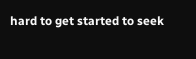hard to get started to seek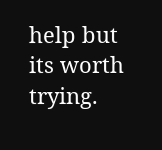help but its worth trying.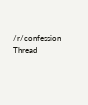/r/confession Thread